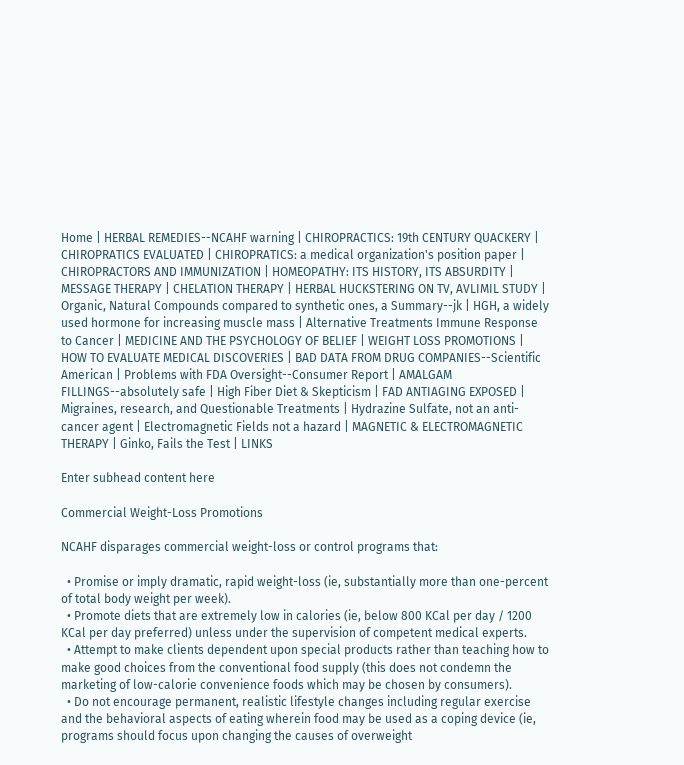Home | HERBAL REMEDIES--NCAHF warning | CHIROPRACTICS: 19th CENTURY QUACKERY | CHIROPRATICS EVALUATED | CHIROPRATICS: a medical organization's position paper | CHIROPRACTORS AND IMMUNIZATION | HOMEOPATHY: ITS HISTORY, ITS ABSURDITY | MESSAGE THERAPY | CHELATION THERAPY | HERBAL HUCKSTERING ON TV, AVLIMIL STUDY | Organic, Natural Compounds compared to synthetic ones, a Summary--jk | HGH, a widely used hormone for increasing muscle mass | Alternative Treatments Immune Response to Cancer | MEDICINE AND THE PSYCHOLOGY OF BELIEF | WEIGHT LOSS PROMOTIONS | HOW TO EVALUATE MEDICAL DISCOVERIES | BAD DATA FROM DRUG COMPANIES--Scientific American | Problems with FDA Oversight--Consumer Report | AMALGAM FILLINGS--absolutely safe | High Fiber Diet & Skepticism | FAD ANTIAGING EXPOSED | Migraines, research, and Questionable Treatments | Hydrazine Sulfate, not an anti-cancer agent | Electromagnetic Fields not a hazard | MAGNETIC & ELECTROMAGNETIC THERAPY | Ginko, Fails the Test | LINKS

Enter subhead content here

Commercial Weight-Loss Promotions

NCAHF disparages commercial weight-loss or control programs that:

  • Promise or imply dramatic, rapid weight-loss (ie, substantially more than one-percent of total body weight per week).
  • Promote diets that are extremely low in calories (ie, below 800 KCal per day / 1200 KCal per day preferred) unless under the supervision of competent medical experts.
  • Attempt to make clients dependent upon special products rather than teaching how to make good choices from the conventional food supply (this does not condemn the marketing of low-calorie convenience foods which may be chosen by consumers).
  • Do not encourage permanent, realistic lifestyle changes including regular exercise and the behavioral aspects of eating wherein food may be used as a coping device (ie, programs should focus upon changing the causes of overweight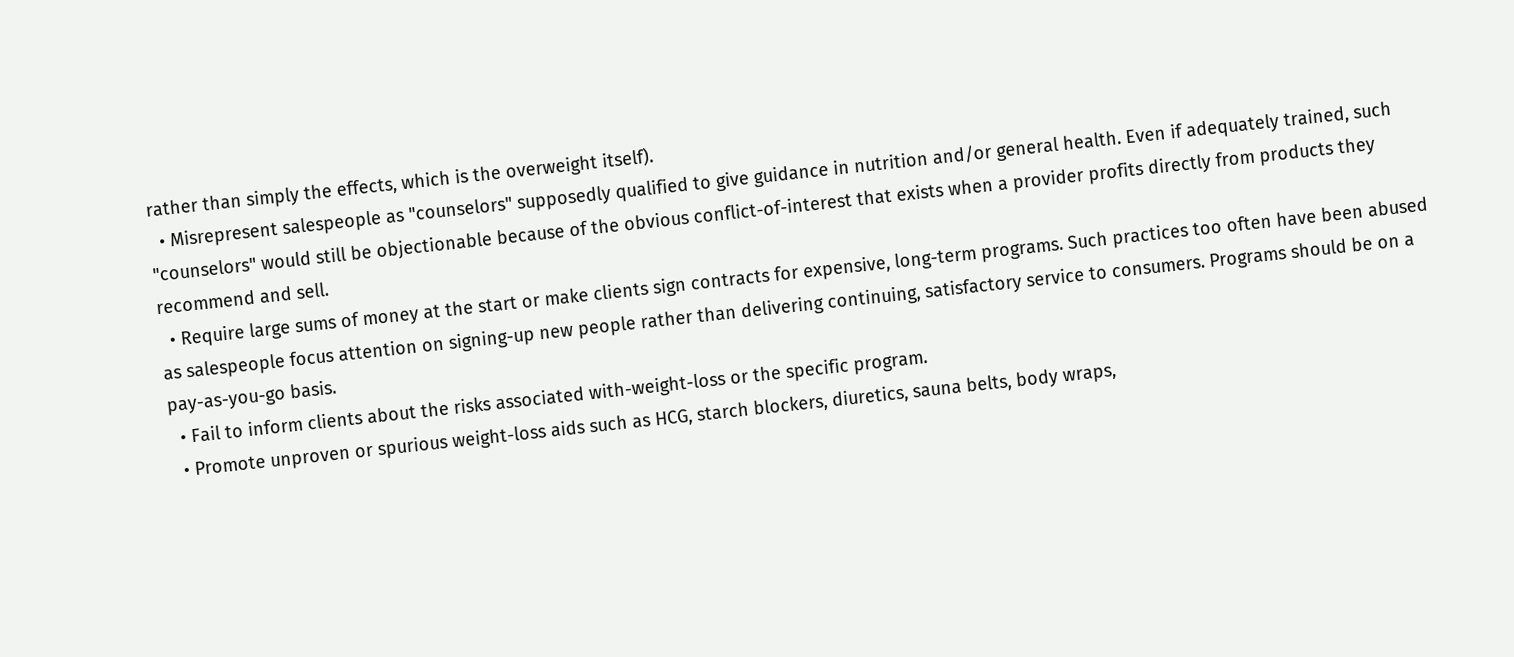rather than simply the effects, which is the overweight itself).
  • Misrepresent salespeople as "counselors" supposedly qualified to give guidance in nutrition and/or general health. Even if adequately trained, such "counselors" would still be objectionable because of the obvious conflict-of-interest that exists when a provider profits directly from products they recommend and sell.
  • Require large sums of money at the start or make clients sign contracts for expensive, long-term programs. Such practices too often have been abused as salespeople focus attention on signing-up new people rather than delivering continuing, satisfactory service to consumers. Programs should be on a pay-as-you-go basis.
  • Fail to inform clients about the risks associated with-weight-loss or the specific program.
  • Promote unproven or spurious weight-loss aids such as HCG, starch blockers, diuretics, sauna belts, body wraps,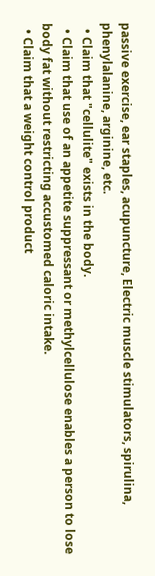passive exercise, ear staples, acupuncture, Electric muscle stimulators, spirulina, phenylalanine, arginine, etc.
  • Claim that "cellulite" exists in the body.
  • Claim that use of an appetite suppressant or methylcellulose enables a person to lose body fat without restricting accustomed caloric intake.
  • Claim that a weight control product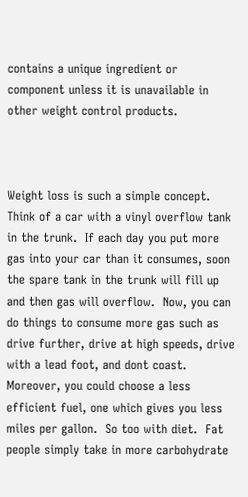contains a unique ingredient or component unless it is unavailable in other weight control products.



Weight loss is such a simple concept.  Think of a car with a vinyl overflow tank in the trunk.  If each day you put more gas into your car than it consumes, soon the spare tank in the trunk will fill up and then gas will overflow.  Now, you can do things to consume more gas such as drive further, drive at high speeds, drive with a lead foot, and dont coast.  Moreover, you could choose a less efficient fuel, one which gives you less miles per gallon.  So too with diet.  Fat people simply take in more carbohydrate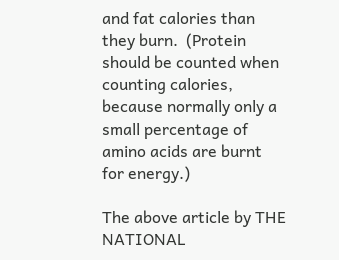and fat calories than they burn.  (Protein should be counted when counting calories, because normally only a small percentage of amino acids are burnt for energy.)

The above article by THE NATIONAL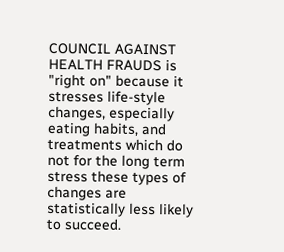COUNCIL AGAINST HEALTH FRAUDS is "right on" because it stresses life-style changes, especially eating habits, and treatments which do not for the long term stress these types of changes are statistically less likely to succeed.